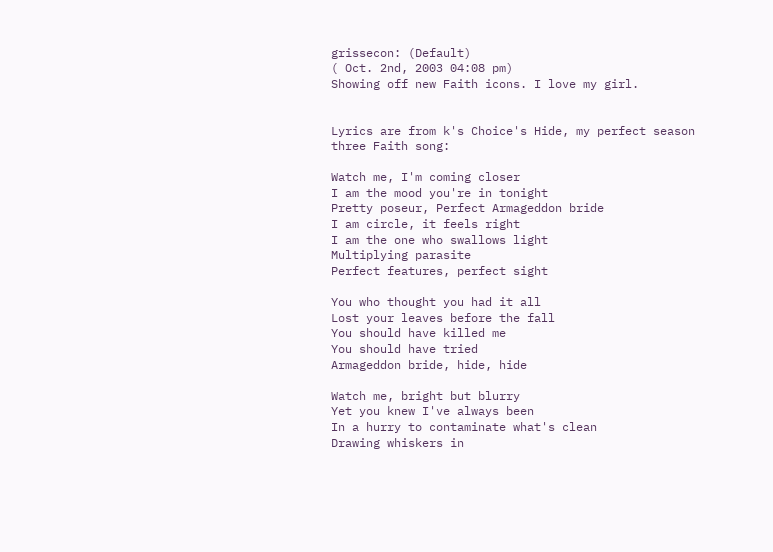grissecon: (Default)
( Oct. 2nd, 2003 04:08 pm)
Showing off new Faith icons. I love my girl.


Lyrics are from k's Choice's Hide, my perfect season three Faith song:

Watch me, I'm coming closer
I am the mood you're in tonight
Pretty poseur, Perfect Armageddon bride
I am circle, it feels right
I am the one who swallows light
Multiplying parasite
Perfect features, perfect sight

You who thought you had it all
Lost your leaves before the fall
You should have killed me
You should have tried
Armageddon bride, hide, hide

Watch me, bright but blurry
Yet you knew I've always been
In a hurry to contaminate what's clean
Drawing whiskers in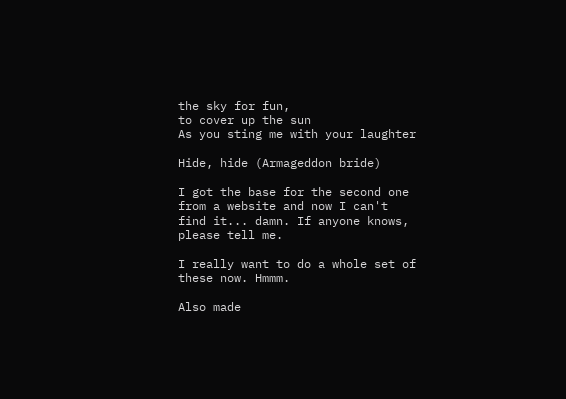the sky for fun,
to cover up the sun
As you sting me with your laughter

Hide, hide (Armageddon bride)

I got the base for the second one from a website and now I can't find it... damn. If anyone knows, please tell me.

I really want to do a whole set of these now. Hmmm.

Also made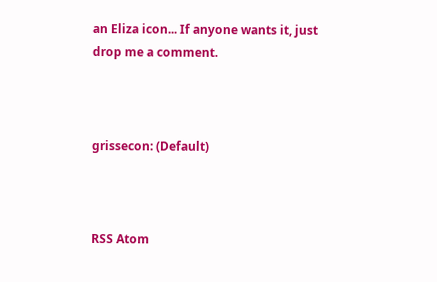an Eliza icon... If anyone wants it, just drop me a comment.



grissecon: (Default)



RSS Atom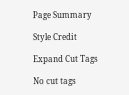Page Summary

Style Credit

Expand Cut Tags

No cut tags